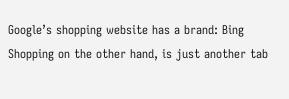Google’s shopping website has a brand: Bing Shopping on the other hand, is just another tab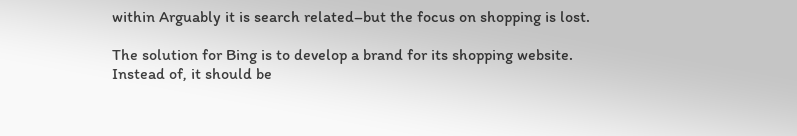within Arguably it is search related–but the focus on shopping is lost.

The solution for Bing is to develop a brand for its shopping website. Instead of, it should be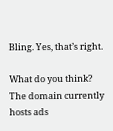Bling. Yes, that’s right.

What do you think? The domain currently hosts ads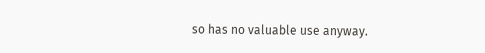so has no valuable use anyway.